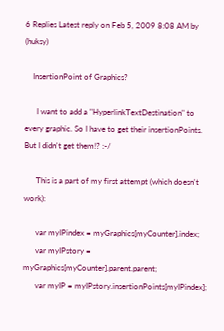6 Replies Latest reply on Feb 5, 2009 8:08 AM by (huksy)

    InsertionPoint of Graphics?

      I want to add a "HyperlinkTextDestination" to every graphic. So I have to get their insertionPoints. But I didn't get them!? :-/

      This is a part of my first attempt (which doesn't work):

      var myIPindex = myGraphics[myCounter].index;
      var myIPstory = myGraphics[myCounter].parent.parent;
      var myIP = myIPstory.insertionPoints[myIPindex];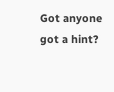Got anyone got a hint?